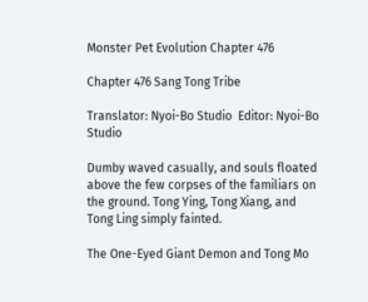Monster Pet Evolution Chapter 476

Chapter 476 Sang Tong Tribe

Translator: Nyoi-Bo Studio  Editor: Nyoi-Bo Studio

Dumby waved casually, and souls floated above the few corpses of the familiars on the ground. Tong Ying, Tong Xiang, and Tong Ling simply fainted.

The One-Eyed Giant Demon and Tong Mo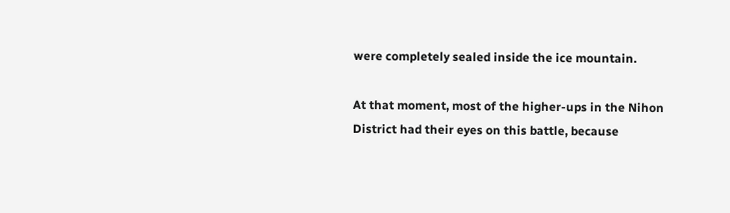were completely sealed inside the ice mountain.

At that moment, most of the higher-ups in the Nihon District had their eyes on this battle, because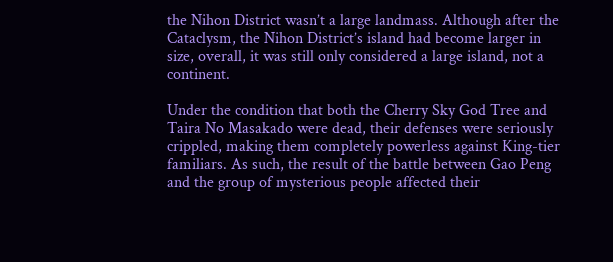the Nihon District wasn’t a large landmass. Although after the Cataclysm, the Nihon District’s island had become larger in size, overall, it was still only considered a large island, not a continent.

Under the condition that both the Cherry Sky God Tree and Taira No Masakado were dead, their defenses were seriously crippled, making them completely powerless against King-tier familiars. As such, the result of the battle between Gao Peng and the group of mysterious people affected their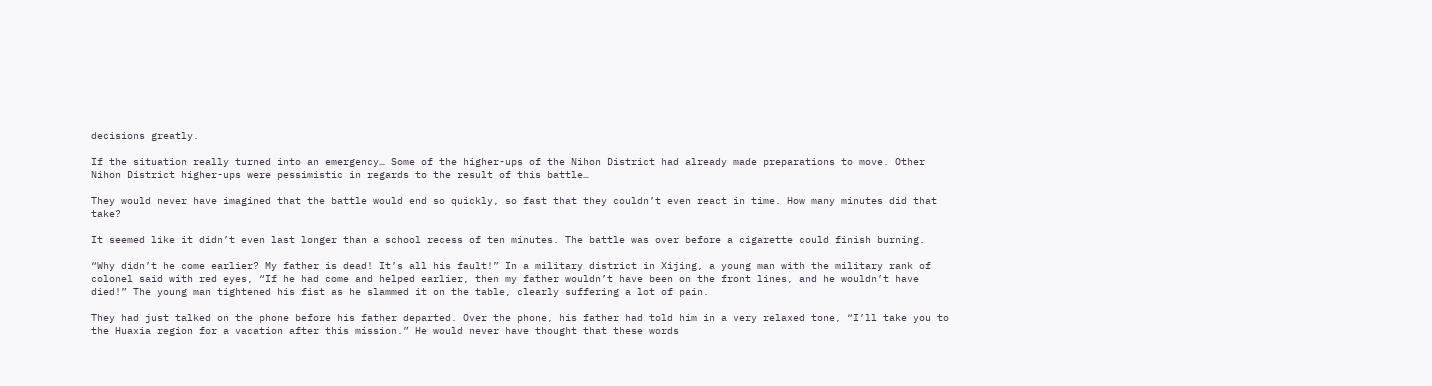decisions greatly.

If the situation really turned into an emergency… Some of the higher-ups of the Nihon District had already made preparations to move. Other Nihon District higher-ups were pessimistic in regards to the result of this battle…

They would never have imagined that the battle would end so quickly, so fast that they couldn’t even react in time. How many minutes did that take?

It seemed like it didn’t even last longer than a school recess of ten minutes. The battle was over before a cigarette could finish burning.

“Why didn’t he come earlier? My father is dead! It’s all his fault!” In a military district in Xijing, a young man with the military rank of colonel said with red eyes, “If he had come and helped earlier, then my father wouldn’t have been on the front lines, and he wouldn’t have died!” The young man tightened his fist as he slammed it on the table, clearly suffering a lot of pain.

They had just talked on the phone before his father departed. Over the phone, his father had told him in a very relaxed tone, “I’ll take you to the Huaxia region for a vacation after this mission.” He would never have thought that these words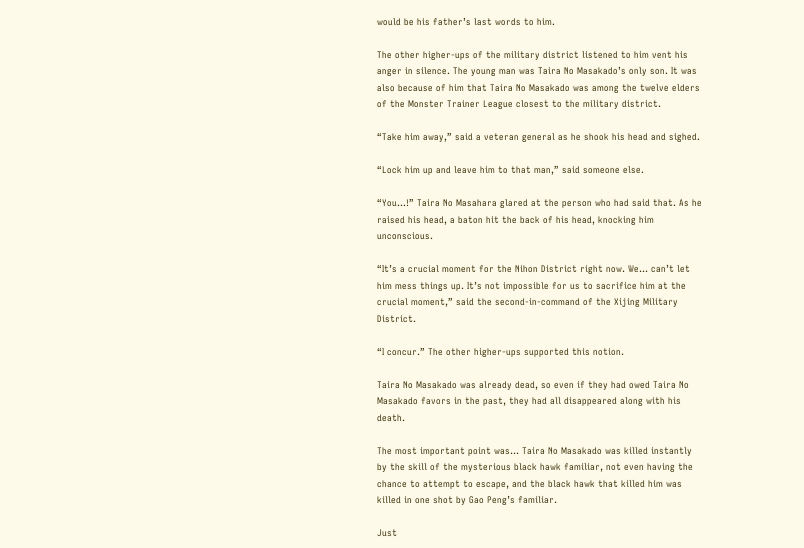would be his father’s last words to him.

The other higher-ups of the military district listened to him vent his anger in silence. The young man was Taira No Masakado’s only son. It was also because of him that Taira No Masakado was among the twelve elders of the Monster Trainer League closest to the military district.

“Take him away,” said a veteran general as he shook his head and sighed.

“Lock him up and leave him to that man,” said someone else.

“You…!” Taira No Masahara glared at the person who had said that. As he raised his head, a baton hit the back of his head, knocking him unconscious.

“It’s a crucial moment for the Nihon District right now. We… can’t let him mess things up. It’s not impossible for us to sacrifice him at the crucial moment,” said the second-in-command of the Xijing Military District.

“I concur.” The other higher-ups supported this notion.

Taira No Masakado was already dead, so even if they had owed Taira No Masakado favors in the past, they had all disappeared along with his death.

The most important point was… Taira No Masakado was killed instantly by the skill of the mysterious black hawk familiar, not even having the chance to attempt to escape, and the black hawk that killed him was killed in one shot by Gao Peng’s familiar.

Just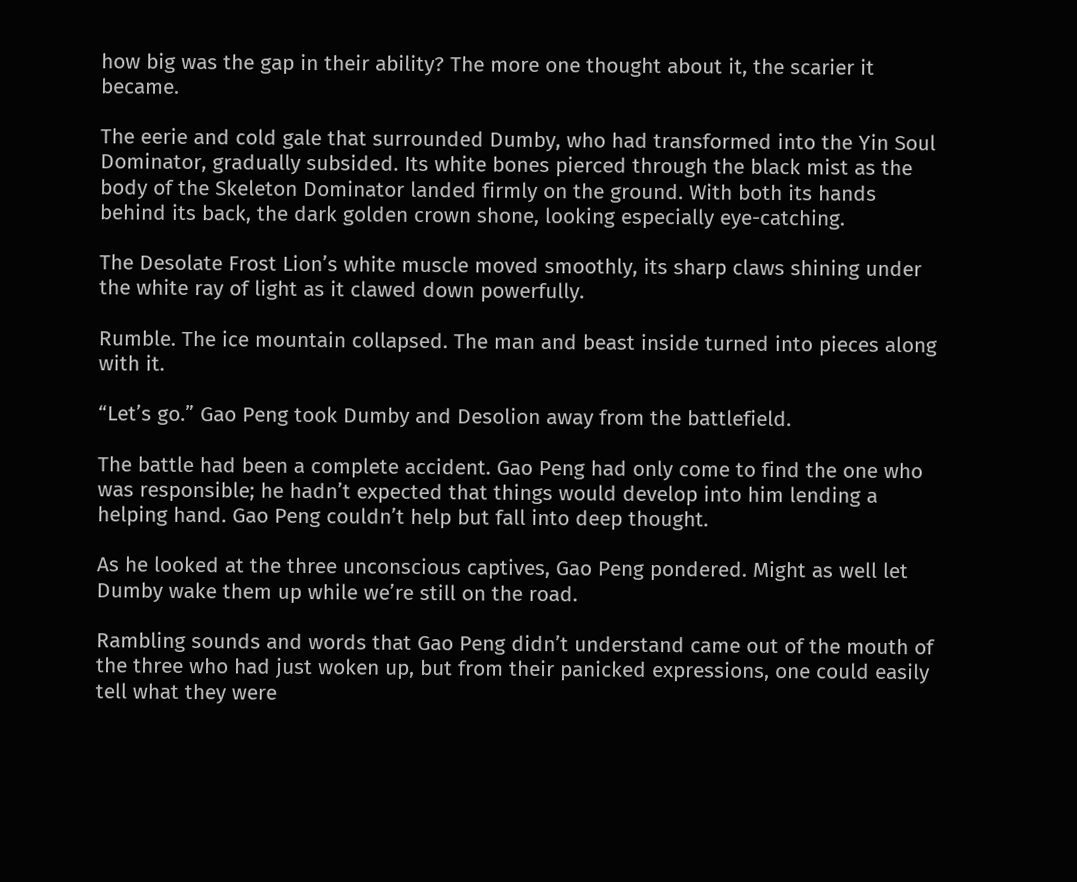how big was the gap in their ability? The more one thought about it, the scarier it became.

The eerie and cold gale that surrounded Dumby, who had transformed into the Yin Soul Dominator, gradually subsided. Its white bones pierced through the black mist as the body of the Skeleton Dominator landed firmly on the ground. With both its hands behind its back, the dark golden crown shone, looking especially eye-catching.

The Desolate Frost Lion’s white muscle moved smoothly, its sharp claws shining under the white ray of light as it clawed down powerfully.

Rumble. The ice mountain collapsed. The man and beast inside turned into pieces along with it.

“Let’s go.” Gao Peng took Dumby and Desolion away from the battlefield.

The battle had been a complete accident. Gao Peng had only come to find the one who was responsible; he hadn’t expected that things would develop into him lending a helping hand. Gao Peng couldn’t help but fall into deep thought.

As he looked at the three unconscious captives, Gao Peng pondered. Might as well let Dumby wake them up while we’re still on the road.

Rambling sounds and words that Gao Peng didn’t understand came out of the mouth of the three who had just woken up, but from their panicked expressions, one could easily tell what they were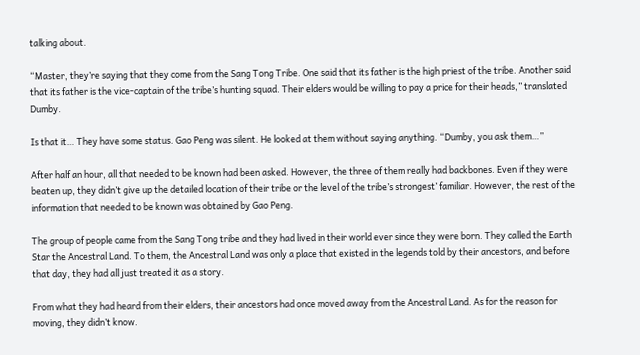talking about.

“Master, they’re saying that they come from the Sang Tong Tribe. One said that its father is the high priest of the tribe. Another said that its father is the vice-captain of the tribe’s hunting squad. Their elders would be willing to pay a price for their heads,” translated Dumby.

Is that it… They have some status. Gao Peng was silent. He looked at them without saying anything. “Dumby, you ask them…”

After half an hour, all that needed to be known had been asked. However, the three of them really had backbones. Even if they were beaten up, they didn’t give up the detailed location of their tribe or the level of the tribe’s strongest’ familiar. However, the rest of the information that needed to be known was obtained by Gao Peng.

The group of people came from the Sang Tong tribe and they had lived in their world ever since they were born. They called the Earth Star the Ancestral Land. To them, the Ancestral Land was only a place that existed in the legends told by their ancestors, and before that day, they had all just treated it as a story.

From what they had heard from their elders, their ancestors had once moved away from the Ancestral Land. As for the reason for moving, they didn’t know.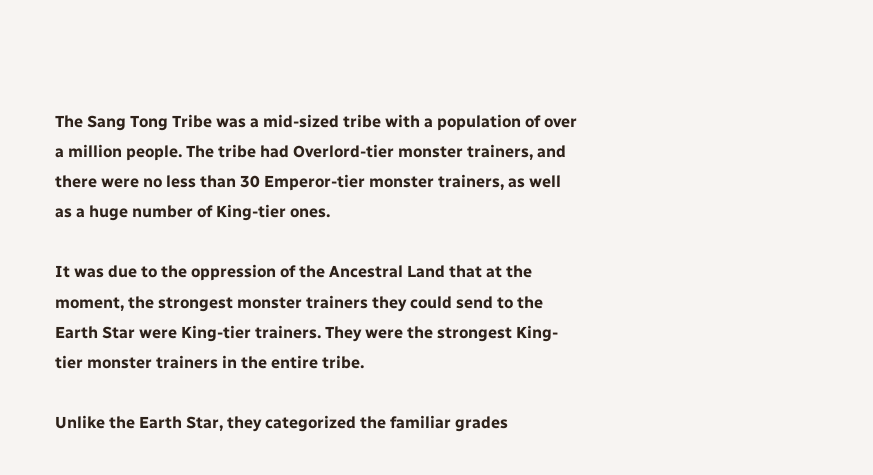The Sang Tong Tribe was a mid-sized tribe with a population of over a million people. The tribe had Overlord-tier monster trainers, and there were no less than 30 Emperor-tier monster trainers, as well as a huge number of King-tier ones.

It was due to the oppression of the Ancestral Land that at the moment, the strongest monster trainers they could send to the Earth Star were King-tier trainers. They were the strongest King-tier monster trainers in the entire tribe.

Unlike the Earth Star, they categorized the familiar grades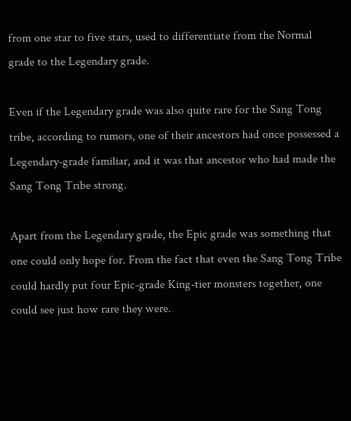from one star to five stars, used to differentiate from the Normal grade to the Legendary grade.

Even if the Legendary grade was also quite rare for the Sang Tong tribe, according to rumors, one of their ancestors had once possessed a Legendary-grade familiar, and it was that ancestor who had made the Sang Tong Tribe strong.

Apart from the Legendary grade, the Epic grade was something that one could only hope for. From the fact that even the Sang Tong Tribe could hardly put four Epic-grade King-tier monsters together, one could see just how rare they were.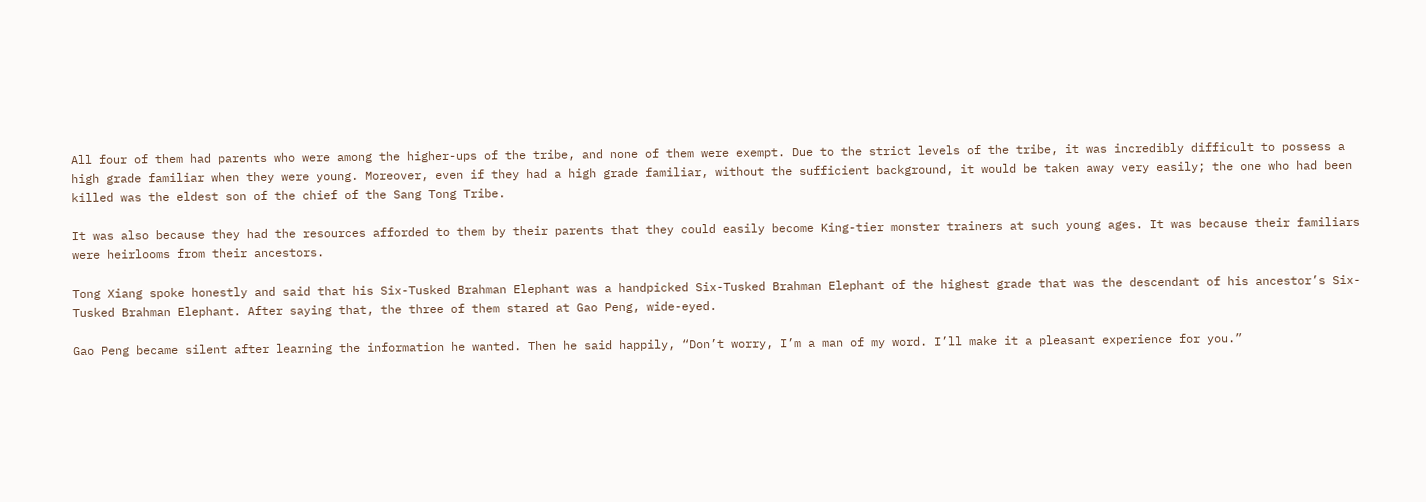All four of them had parents who were among the higher-ups of the tribe, and none of them were exempt. Due to the strict levels of the tribe, it was incredibly difficult to possess a high grade familiar when they were young. Moreover, even if they had a high grade familiar, without the sufficient background, it would be taken away very easily; the one who had been killed was the eldest son of the chief of the Sang Tong Tribe.

It was also because they had the resources afforded to them by their parents that they could easily become King-tier monster trainers at such young ages. It was because their familiars were heirlooms from their ancestors.

Tong Xiang spoke honestly and said that his Six-Tusked Brahman Elephant was a handpicked Six-Tusked Brahman Elephant of the highest grade that was the descendant of his ancestor’s Six-Tusked Brahman Elephant. After saying that, the three of them stared at Gao Peng, wide-eyed.

Gao Peng became silent after learning the information he wanted. Then he said happily, “Don’t worry, I’m a man of my word. I’ll make it a pleasant experience for you.”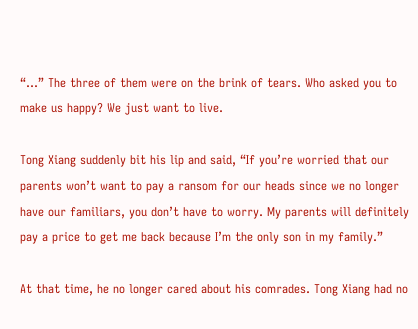“…” The three of them were on the brink of tears. Who asked you to make us happy? We just want to live.

Tong Xiang suddenly bit his lip and said, “If you’re worried that our parents won’t want to pay a ransom for our heads since we no longer have our familiars, you don’t have to worry. My parents will definitely pay a price to get me back because I’m the only son in my family.”

At that time, he no longer cared about his comrades. Tong Xiang had no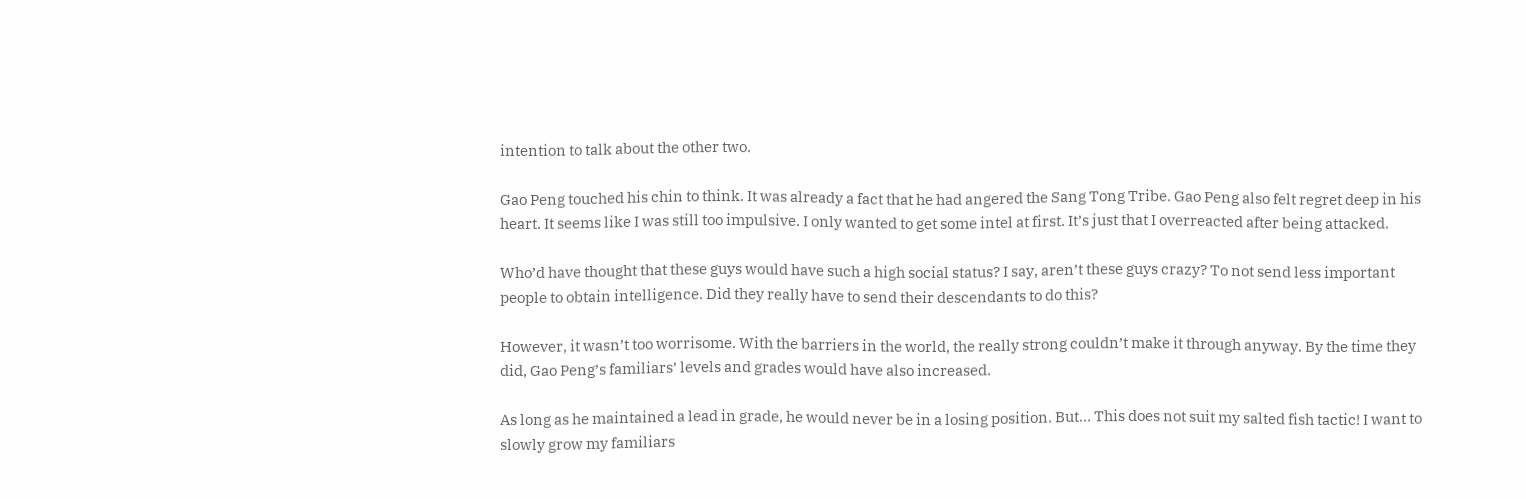intention to talk about the other two.

Gao Peng touched his chin to think. It was already a fact that he had angered the Sang Tong Tribe. Gao Peng also felt regret deep in his heart. It seems like I was still too impulsive. I only wanted to get some intel at first. It’s just that I overreacted after being attacked.

Who’d have thought that these guys would have such a high social status? I say, aren’t these guys crazy? To not send less important people to obtain intelligence. Did they really have to send their descendants to do this?

However, it wasn’t too worrisome. With the barriers in the world, the really strong couldn’t make it through anyway. By the time they did, Gao Peng’s familiars’ levels and grades would have also increased.

As long as he maintained a lead in grade, he would never be in a losing position. But… This does not suit my salted fish tactic! I want to slowly grow my familiars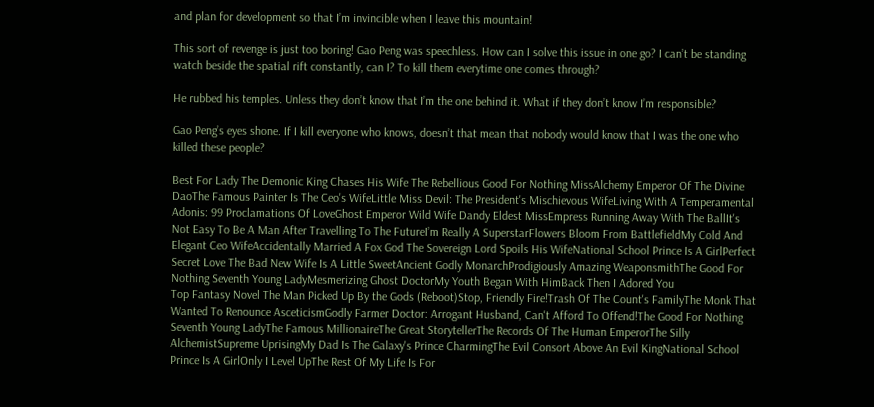and plan for development so that I’m invincible when I leave this mountain!

This sort of revenge is just too boring! Gao Peng was speechless. How can I solve this issue in one go? I can’t be standing watch beside the spatial rift constantly, can I? To kill them everytime one comes through?

He rubbed his temples. Unless they don’t know that I’m the one behind it. What if they don’t know I’m responsible?

Gao Peng’s eyes shone. If I kill everyone who knows, doesn’t that mean that nobody would know that I was the one who killed these people?

Best For Lady The Demonic King Chases His Wife The Rebellious Good For Nothing MissAlchemy Emperor Of The Divine DaoThe Famous Painter Is The Ceo's WifeLittle Miss Devil: The President's Mischievous WifeLiving With A Temperamental Adonis: 99 Proclamations Of LoveGhost Emperor Wild Wife Dandy Eldest MissEmpress Running Away With The BallIt's Not Easy To Be A Man After Travelling To The FutureI’m Really A SuperstarFlowers Bloom From BattlefieldMy Cold And Elegant Ceo WifeAccidentally Married A Fox God The Sovereign Lord Spoils His WifeNational School Prince Is A GirlPerfect Secret Love The Bad New Wife Is A Little SweetAncient Godly MonarchProdigiously Amazing WeaponsmithThe Good For Nothing Seventh Young LadyMesmerizing Ghost DoctorMy Youth Began With HimBack Then I Adored You
Top Fantasy Novel The Man Picked Up By the Gods (Reboot)Stop, Friendly Fire!Trash Of The Count's FamilyThe Monk That Wanted To Renounce AsceticismGodly Farmer Doctor: Arrogant Husband, Can't Afford To Offend!The Good For Nothing Seventh Young LadyThe Famous MillionaireThe Great StorytellerThe Records Of The Human EmperorThe Silly AlchemistSupreme UprisingMy Dad Is The Galaxy's Prince CharmingThe Evil Consort Above An Evil KingNational School Prince Is A GirlOnly I Level UpThe Rest Of My Life Is For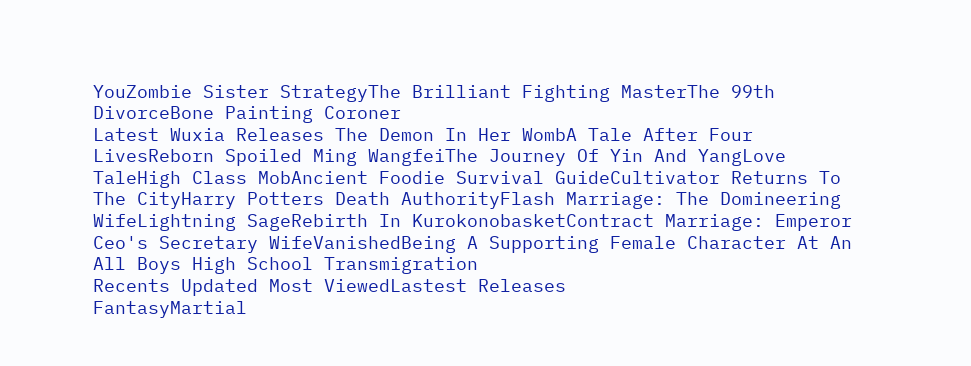YouZombie Sister StrategyThe Brilliant Fighting MasterThe 99th DivorceBone Painting Coroner
Latest Wuxia Releases The Demon In Her WombA Tale After Four LivesReborn Spoiled Ming WangfeiThe Journey Of Yin And YangLove TaleHigh Class MobAncient Foodie Survival GuideCultivator Returns To The CityHarry Potters Death AuthorityFlash Marriage: The Domineering WifeLightning SageRebirth In KurokonobasketContract Marriage: Emperor Ceo's Secretary WifeVanishedBeing A Supporting Female Character At An All Boys High School Transmigration
Recents Updated Most ViewedLastest Releases
FantasyMartial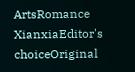ArtsRomance
XianxiaEditor's choiceOriginal